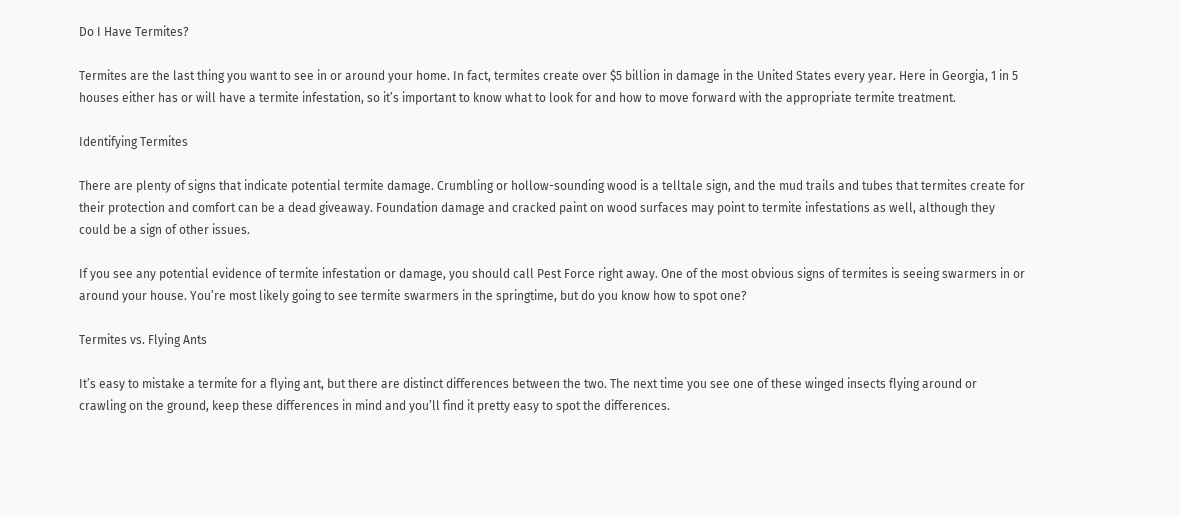Do I Have Termites?

Termites are the last thing you want to see in or around your home. In fact, termites create over $5 billion in damage in the United States every year. Here in Georgia, 1 in 5 houses either has or will have a termite infestation, so it’s important to know what to look for and how to move forward with the appropriate termite treatment.

Identifying Termites

There are plenty of signs that indicate potential termite damage. Crumbling or hollow-sounding wood is a telltale sign, and the mud trails and tubes that termites create for their protection and comfort can be a dead giveaway. Foundation damage and cracked paint on wood surfaces may point to termite infestations as well, although they could be a sign of other issues.

If you see any potential evidence of termite infestation or damage, you should call Pest Force right away. One of the most obvious signs of termites is seeing swarmers in or around your house. You’re most likely going to see termite swarmers in the springtime, but do you know how to spot one?

Termites vs. Flying Ants

It’s easy to mistake a termite for a flying ant, but there are distinct differences between the two. The next time you see one of these winged insects flying around or crawling on the ground, keep these differences in mind and you’ll find it pretty easy to spot the differences.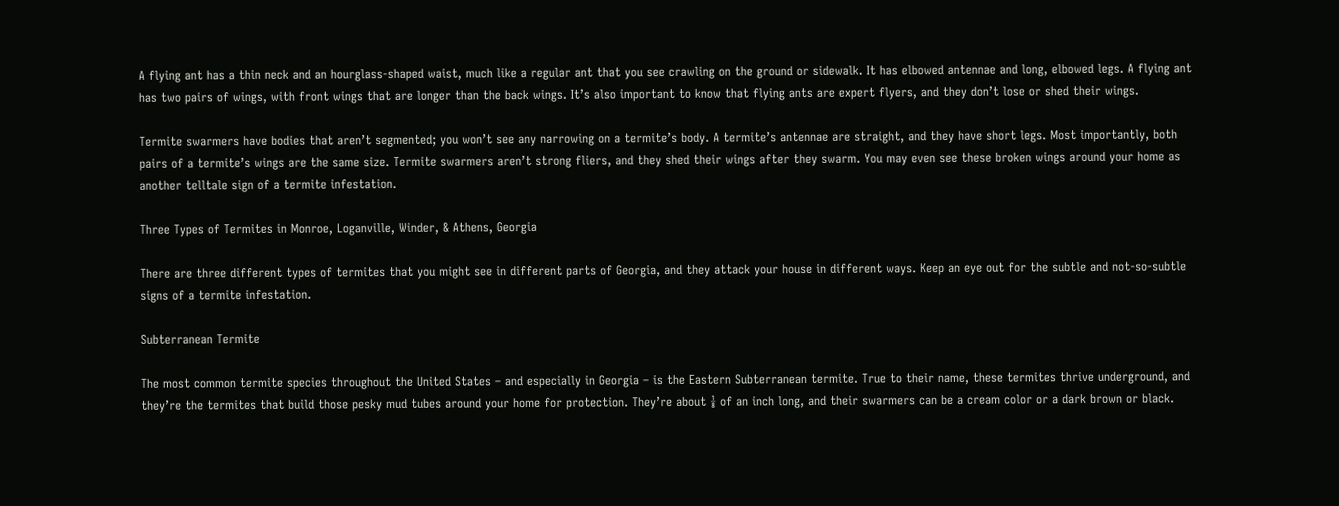A flying ant has a thin neck and an hourglass-shaped waist, much like a regular ant that you see crawling on the ground or sidewalk. It has elbowed antennae and long, elbowed legs. A flying ant has two pairs of wings, with front wings that are longer than the back wings. It’s also important to know that flying ants are expert flyers, and they don’t lose or shed their wings.

Termite swarmers have bodies that aren’t segmented; you won’t see any narrowing on a termite’s body. A termite’s antennae are straight, and they have short legs. Most importantly, both pairs of a termite’s wings are the same size. Termite swarmers aren’t strong fliers, and they shed their wings after they swarm. You may even see these broken wings around your home as another telltale sign of a termite infestation.

Three Types of Termites in Monroe, Loganville, Winder, & Athens, Georgia

There are three different types of termites that you might see in different parts of Georgia, and they attack your house in different ways. Keep an eye out for the subtle and not-so-subtle signs of a termite infestation.

Subterranean Termite

The most common termite species throughout the United States – and especially in Georgia – is the Eastern Subterranean termite. True to their name, these termites thrive underground, and they’re the termites that build those pesky mud tubes around your home for protection. They’re about ⅛ of an inch long, and their swarmers can be a cream color or a dark brown or black.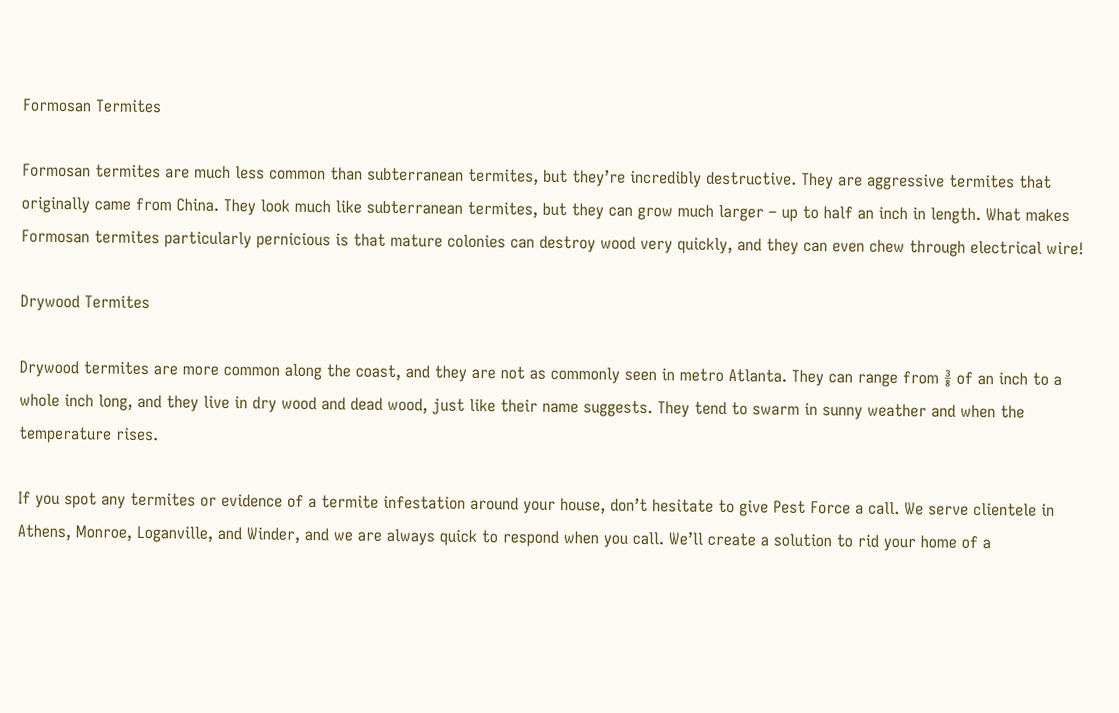Formosan Termites

Formosan termites are much less common than subterranean termites, but they’re incredibly destructive. They are aggressive termites that originally came from China. They look much like subterranean termites, but they can grow much larger – up to half an inch in length. What makes Formosan termites particularly pernicious is that mature colonies can destroy wood very quickly, and they can even chew through electrical wire!

Drywood Termites

Drywood termites are more common along the coast, and they are not as commonly seen in metro Atlanta. They can range from ⅜ of an inch to a whole inch long, and they live in dry wood and dead wood, just like their name suggests. They tend to swarm in sunny weather and when the temperature rises.

If you spot any termites or evidence of a termite infestation around your house, don’t hesitate to give Pest Force a call. We serve clientele in Athens, Monroe, Loganville, and Winder, and we are always quick to respond when you call. We’ll create a solution to rid your home of a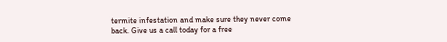termite infestation and make sure they never come back. Give us a call today for a free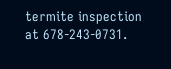termite inspection at 678-243-0731.